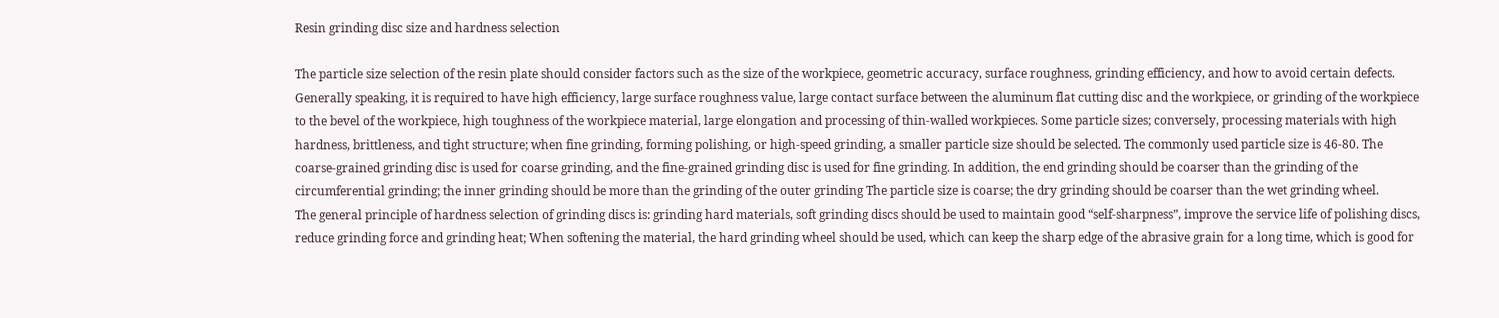Resin grinding disc size and hardness selection

The particle size selection of the resin plate should consider factors such as the size of the workpiece, geometric accuracy, surface roughness, grinding efficiency, and how to avoid certain defects.
Generally speaking, it is required to have high efficiency, large surface roughness value, large contact surface between the aluminum flat cutting disc and the workpiece, or grinding of the workpiece to the bevel of the workpiece, high toughness of the workpiece material, large elongation and processing of thin-walled workpieces. Some particle sizes; conversely, processing materials with high hardness, brittleness, and tight structure; when fine grinding, forming polishing, or high-speed grinding, a smaller particle size should be selected. The commonly used particle size is 46-80. The coarse-grained grinding disc is used for coarse grinding, and the fine-grained grinding disc is used for fine grinding. In addition, the end grinding should be coarser than the grinding of the circumferential grinding; the inner grinding should be more than the grinding of the outer grinding The particle size is coarse; the dry grinding should be coarser than the wet grinding wheel.
The general principle of hardness selection of grinding discs is: grinding hard materials, soft grinding discs should be used to maintain good “self-sharpness”, improve the service life of polishing discs, reduce grinding force and grinding heat; When softening the material, the hard grinding wheel should be used, which can keep the sharp edge of the abrasive grain for a long time, which is good for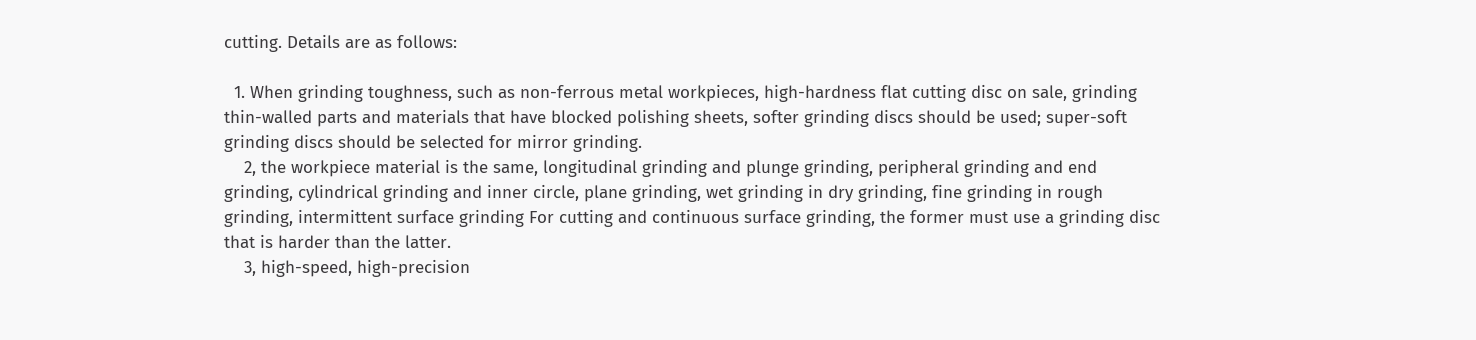cutting. Details are as follows:

  1. When grinding toughness, such as non-ferrous metal workpieces, high-hardness flat cutting disc on sale, grinding thin-walled parts and materials that have blocked polishing sheets, softer grinding discs should be used; super-soft grinding discs should be selected for mirror grinding.
    2, the workpiece material is the same, longitudinal grinding and plunge grinding, peripheral grinding and end grinding, cylindrical grinding and inner circle, plane grinding, wet grinding in dry grinding, fine grinding in rough grinding, intermittent surface grinding For cutting and continuous surface grinding, the former must use a grinding disc that is harder than the latter.
    3, high-speed, high-precision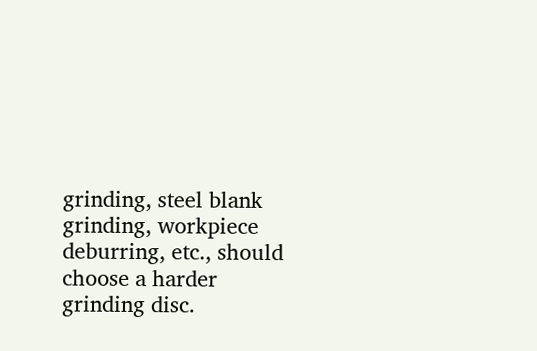grinding, steel blank grinding, workpiece deburring, etc., should choose a harder grinding disc.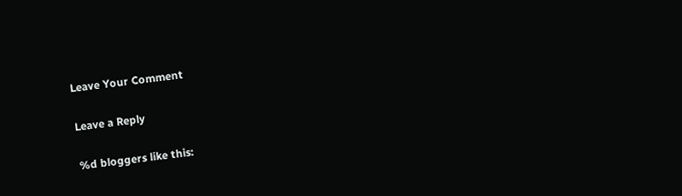Leave Your Comment

Leave a Reply

%d bloggers like this: